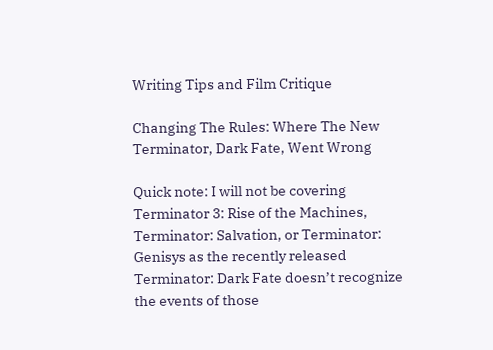Writing Tips and Film Critique

Changing The Rules: Where The New Terminator, Dark Fate, Went Wrong

Quick note: I will not be covering Terminator 3: Rise of the Machines, Terminator: Salvation, or Terminator: Genisys as the recently released Terminator: Dark Fate doesn’t recognize the events of those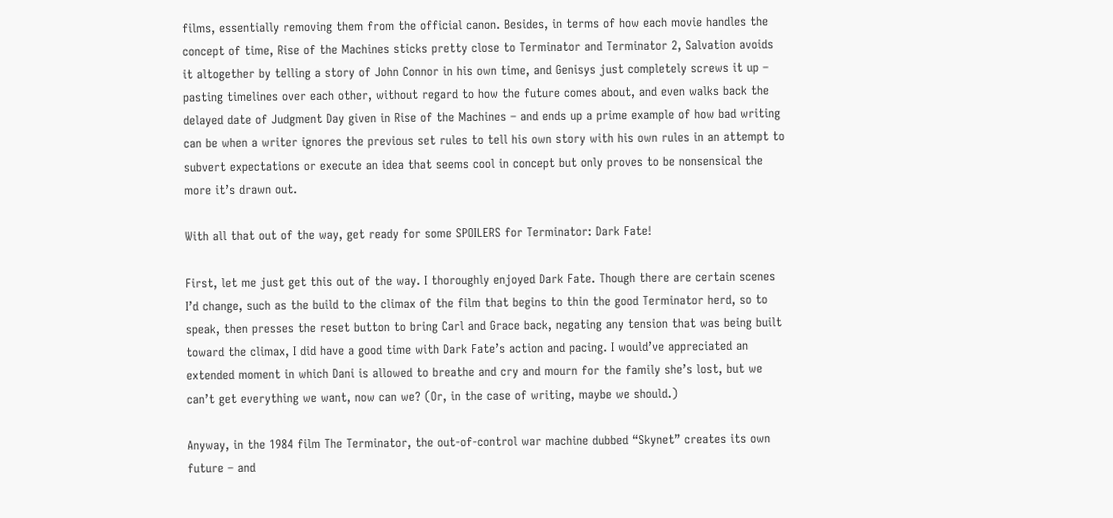films, essentially removing them from the official canon. Besides, in terms of how each movie handles the concept of time, Rise of the Machines sticks pretty close to Terminator and Terminator 2, Salvation avoids it altogether by telling a story of John Connor in his own time, and Genisys just completely screws it up – pasting timelines over each other, without regard to how the future comes about, and even walks back the delayed date of Judgment Day given in Rise of the Machines – and ends up a prime example of how bad writing can be when a writer ignores the previous set rules to tell his own story with his own rules in an attempt to subvert expectations or execute an idea that seems cool in concept but only proves to be nonsensical the more it’s drawn out.

With all that out of the way, get ready for some SPOILERS for Terminator: Dark Fate!

First, let me just get this out of the way. I thoroughly enjoyed Dark Fate. Though there are certain scenes I’d change, such as the build to the climax of the film that begins to thin the good Terminator herd, so to speak, then presses the reset button to bring Carl and Grace back, negating any tension that was being built toward the climax, I did have a good time with Dark Fate’s action and pacing. I would’ve appreciated an extended moment in which Dani is allowed to breathe and cry and mourn for the family she’s lost, but we can’t get everything we want, now can we? (Or, in the case of writing, maybe we should.)

Anyway, in the 1984 film The Terminator, the out-of-control war machine dubbed “Skynet” creates its own future – and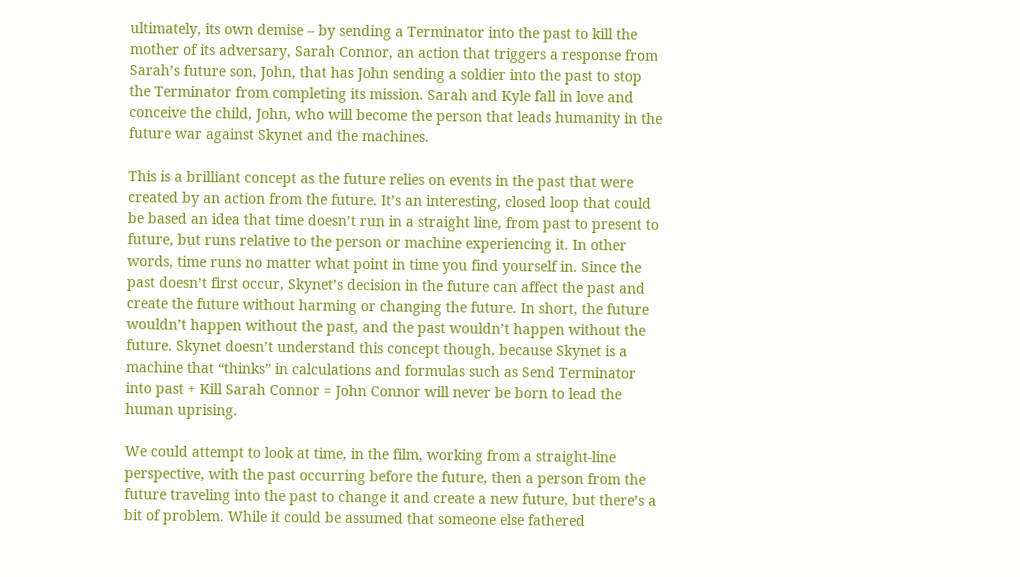ultimately, its own demise – by sending a Terminator into the past to kill the mother of its adversary, Sarah Connor, an action that triggers a response from Sarah’s future son, John, that has John sending a soldier into the past to stop the Terminator from completing its mission. Sarah and Kyle fall in love and conceive the child, John, who will become the person that leads humanity in the future war against Skynet and the machines.

This is a brilliant concept as the future relies on events in the past that were created by an action from the future. It’s an interesting, closed loop that could be based an idea that time doesn’t run in a straight line, from past to present to future, but runs relative to the person or machine experiencing it. In other words, time runs no matter what point in time you find yourself in. Since the past doesn’t first occur, Skynet’s decision in the future can affect the past and create the future without harming or changing the future. In short, the future wouldn’t happen without the past, and the past wouldn’t happen without the future. Skynet doesn’t understand this concept though, because Skynet is a machine that “thinks” in calculations and formulas such as Send Terminator into past + Kill Sarah Connor = John Connor will never be born to lead the human uprising.

We could attempt to look at time, in the film, working from a straight-line perspective, with the past occurring before the future, then a person from the future traveling into the past to change it and create a new future, but there’s a bit of problem. While it could be assumed that someone else fathered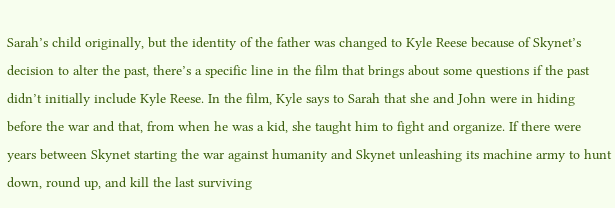Sarah’s child originally, but the identity of the father was changed to Kyle Reese because of Skynet’s decision to alter the past, there’s a specific line in the film that brings about some questions if the past didn’t initially include Kyle Reese. In the film, Kyle says to Sarah that she and John were in hiding before the war and that, from when he was a kid, she taught him to fight and organize. If there were years between Skynet starting the war against humanity and Skynet unleashing its machine army to hunt down, round up, and kill the last surviving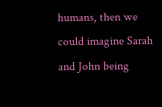humans, then we could imagine Sarah and John being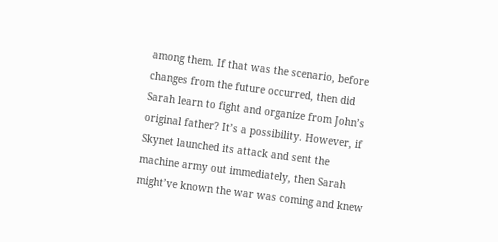among them. If that was the scenario, before changes from the future occurred, then did Sarah learn to fight and organize from John’s original father? It’s a possibility. However, if Skynet launched its attack and sent the machine army out immediately, then Sarah might’ve known the war was coming and knew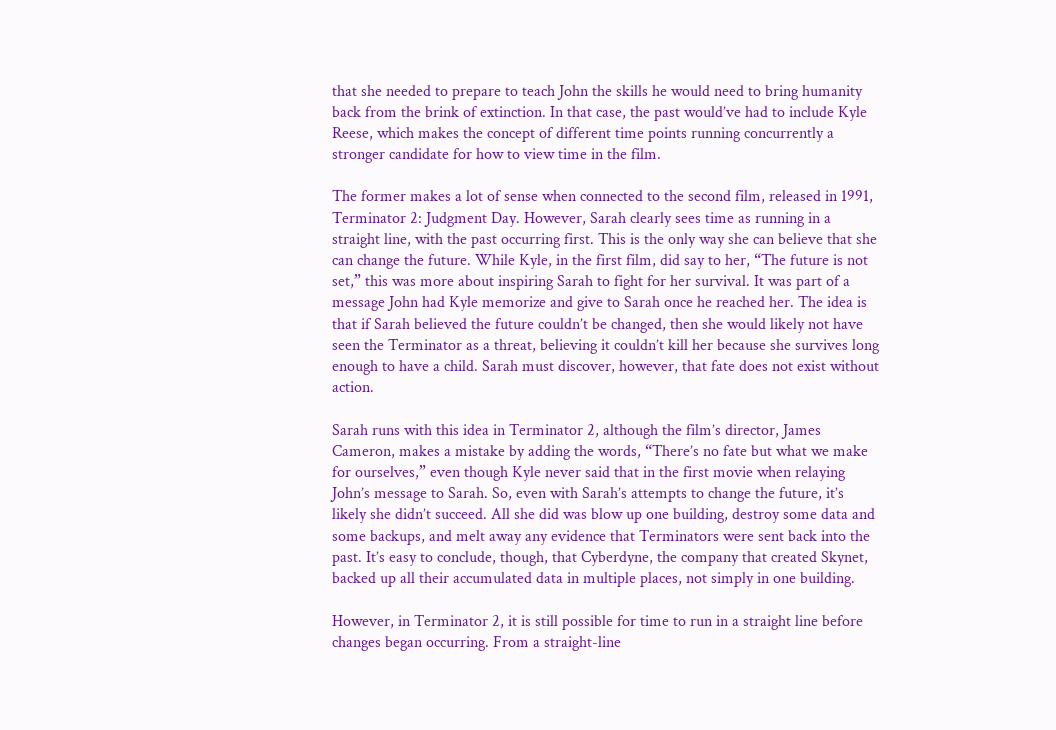that she needed to prepare to teach John the skills he would need to bring humanity back from the brink of extinction. In that case, the past would’ve had to include Kyle Reese, which makes the concept of different time points running concurrently a stronger candidate for how to view time in the film.

The former makes a lot of sense when connected to the second film, released in 1991, Terminator 2: Judgment Day. However, Sarah clearly sees time as running in a straight line, with the past occurring first. This is the only way she can believe that she can change the future. While Kyle, in the first film, did say to her, “The future is not set,” this was more about inspiring Sarah to fight for her survival. It was part of a message John had Kyle memorize and give to Sarah once he reached her. The idea is that if Sarah believed the future couldn’t be changed, then she would likely not have seen the Terminator as a threat, believing it couldn’t kill her because she survives long enough to have a child. Sarah must discover, however, that fate does not exist without action.

Sarah runs with this idea in Terminator 2, although the film’s director, James Cameron, makes a mistake by adding the words, “There’s no fate but what we make for ourselves,” even though Kyle never said that in the first movie when relaying John’s message to Sarah. So, even with Sarah’s attempts to change the future, it’s likely she didn’t succeed. All she did was blow up one building, destroy some data and some backups, and melt away any evidence that Terminators were sent back into the past. It’s easy to conclude, though, that Cyberdyne, the company that created Skynet, backed up all their accumulated data in multiple places, not simply in one building.

However, in Terminator 2, it is still possible for time to run in a straight line before changes began occurring. From a straight-line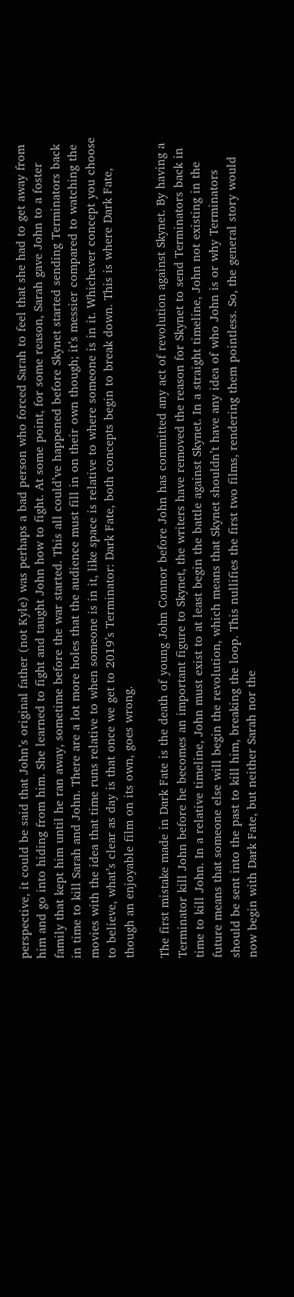perspective, it could be said that John’s original father (not Kyle) was perhaps a bad person who forced Sarah to feel that she had to get away from him and go into hiding from him. She learned to fight and taught John how to fight. At some point, for some reason, Sarah gave John to a foster family that kept him until he ran away, sometime before the war started. This all could’ve happened before Skynet started sending Terminators back in time to kill Sarah and John. There are a lot more holes that the audience must fill in on their own though; it’s messier compared to watching the movies with the idea that time runs relative to when someone is in it, like space is relative to where someone is in it. Whichever concept you choose to believe, what’s clear as day is that once we get to 2019’s Terminator: Dark Fate, both concepts begin to break down. This is where Dark Fate, though an enjoyable film on its own, goes wrong.

The first mistake made in Dark Fate is the death of young John Connor before John has committed any act of revolution against Skynet. By having a Terminator kill John before he becomes an important figure to Skynet, the writers have removed the reason for Skynet to send Terminators back in time to kill John. In a relative timeline, John must exist to at least begin the battle against Skynet. In a straight timeline, John not existing in the future means that someone else will begin the revolution, which means that Skynet shouldn’t have any idea of who John is or why Terminators should be sent into the past to kill him, breaking the loop. This nullifies the first two films, rendering them pointless. So, the general story would now begin with Dark Fate, but neither Sarah nor the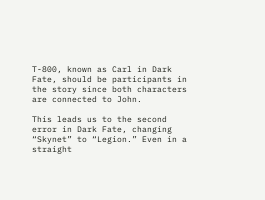T-800, known as Carl in Dark Fate, should be participants in the story since both characters are connected to John.

This leads us to the second error in Dark Fate, changing “Skynet” to “Legion.” Even in a straight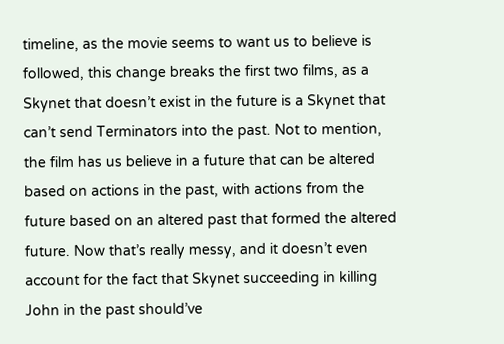timeline, as the movie seems to want us to believe is followed, this change breaks the first two films, as a Skynet that doesn’t exist in the future is a Skynet that can’t send Terminators into the past. Not to mention, the film has us believe in a future that can be altered based on actions in the past, with actions from the future based on an altered past that formed the altered future. Now that’s really messy, and it doesn’t even account for the fact that Skynet succeeding in killing John in the past should’ve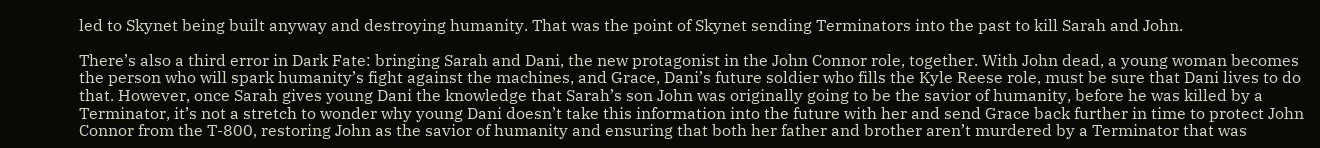led to Skynet being built anyway and destroying humanity. That was the point of Skynet sending Terminators into the past to kill Sarah and John.

There’s also a third error in Dark Fate: bringing Sarah and Dani, the new protagonist in the John Connor role, together. With John dead, a young woman becomes the person who will spark humanity’s fight against the machines, and Grace, Dani’s future soldier who fills the Kyle Reese role, must be sure that Dani lives to do that. However, once Sarah gives young Dani the knowledge that Sarah’s son John was originally going to be the savior of humanity, before he was killed by a Terminator, it’s not a stretch to wonder why young Dani doesn’t take this information into the future with her and send Grace back further in time to protect John Connor from the T-800, restoring John as the savior of humanity and ensuring that both her father and brother aren’t murdered by a Terminator that was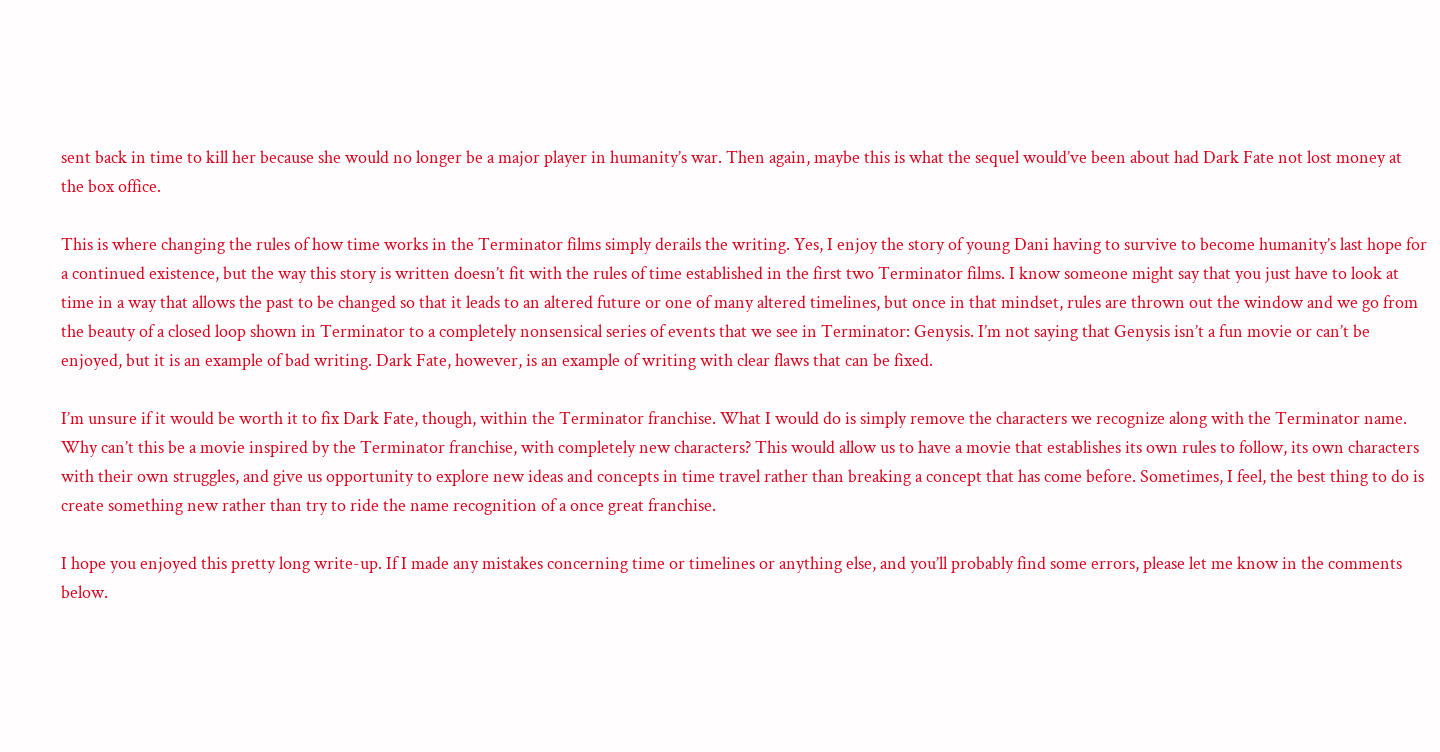sent back in time to kill her because she would no longer be a major player in humanity’s war. Then again, maybe this is what the sequel would’ve been about had Dark Fate not lost money at the box office.

This is where changing the rules of how time works in the Terminator films simply derails the writing. Yes, I enjoy the story of young Dani having to survive to become humanity’s last hope for a continued existence, but the way this story is written doesn’t fit with the rules of time established in the first two Terminator films. I know someone might say that you just have to look at time in a way that allows the past to be changed so that it leads to an altered future or one of many altered timelines, but once in that mindset, rules are thrown out the window and we go from the beauty of a closed loop shown in Terminator to a completely nonsensical series of events that we see in Terminator: Genysis. I’m not saying that Genysis isn’t a fun movie or can’t be enjoyed, but it is an example of bad writing. Dark Fate, however, is an example of writing with clear flaws that can be fixed.

I’m unsure if it would be worth it to fix Dark Fate, though, within the Terminator franchise. What I would do is simply remove the characters we recognize along with the Terminator name. Why can’t this be a movie inspired by the Terminator franchise, with completely new characters? This would allow us to have a movie that establishes its own rules to follow, its own characters with their own struggles, and give us opportunity to explore new ideas and concepts in time travel rather than breaking a concept that has come before. Sometimes, I feel, the best thing to do is create something new rather than try to ride the name recognition of a once great franchise.

I hope you enjoyed this pretty long write-up. If I made any mistakes concerning time or timelines or anything else, and you’ll probably find some errors, please let me know in the comments below.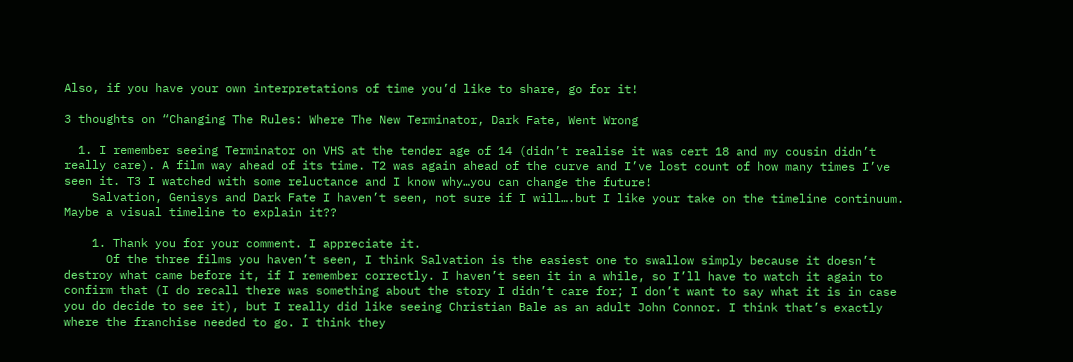Also, if you have your own interpretations of time you’d like to share, go for it!

3 thoughts on “Changing The Rules: Where The New Terminator, Dark Fate, Went Wrong

  1. I remember seeing Terminator on VHS at the tender age of 14 (didn’t realise it was cert 18 and my cousin didn’t really care). A film way ahead of its time. T2 was again ahead of the curve and I’ve lost count of how many times I’ve seen it. T3 I watched with some reluctance and I know why…you can change the future!
    Salvation, Genisys and Dark Fate I haven’t seen, not sure if I will….but I like your take on the timeline continuum. Maybe a visual timeline to explain it??

    1. Thank you for your comment. I appreciate it.
      Of the three films you haven’t seen, I think Salvation is the easiest one to swallow simply because it doesn’t destroy what came before it, if I remember correctly. I haven’t seen it in a while, so I’ll have to watch it again to confirm that (I do recall there was something about the story I didn’t care for; I don’t want to say what it is in case you do decide to see it), but I really did like seeing Christian Bale as an adult John Connor. I think that’s exactly where the franchise needed to go. I think they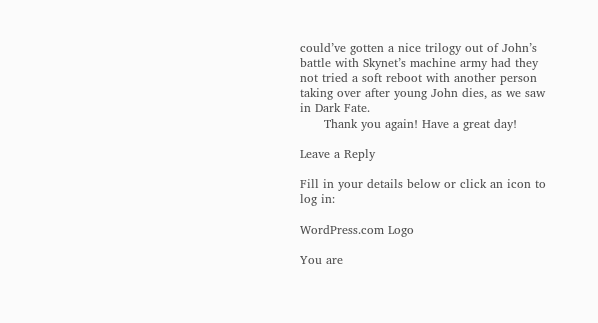could’ve gotten a nice trilogy out of John’s battle with Skynet’s machine army had they not tried a soft reboot with another person taking over after young John dies, as we saw in Dark Fate.
      Thank you again! Have a great day!

Leave a Reply

Fill in your details below or click an icon to log in:

WordPress.com Logo

You are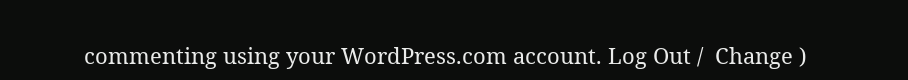commenting using your WordPress.com account. Log Out /  Change )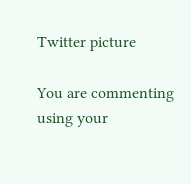Twitter picture

You are commenting using your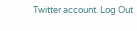Twitter account. Log Out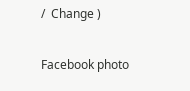/  Change )

Facebook photo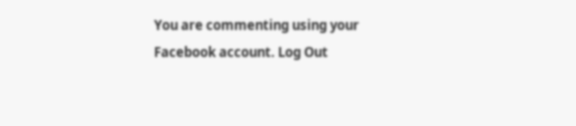You are commenting using your Facebook account. Log Out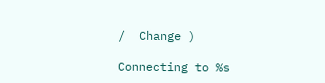/  Change )

Connecting to %s